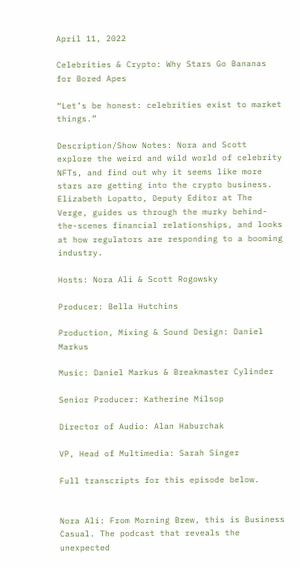April 11, 2022

Celebrities & Crypto: Why Stars Go Bananas for Bored Apes

“Let’s be honest: celebrities exist to market things.”

Description/Show Notes: Nora and Scott explore the weird and wild world of celebrity NFTs, and find out why it seems like more stars are getting into the crypto business. Elizabeth Lopatto, Deputy Editor at The Verge, guides us through the murky behind-the-scenes financial relationships, and looks at how regulators are responding to a booming industry.

Hosts: Nora Ali & Scott Rogowsky

Producer: Bella Hutchins

Production, Mixing & Sound Design: Daniel Markus

Music: Daniel Markus & Breakmaster Cylinder

Senior Producer: Katherine Milsop

Director of Audio: Alan Haburchak

VP, Head of Multimedia: Sarah Singer

Full transcripts for this episode below.


Nora Ali: From Morning Brew, this is Business Casual. The podcast that reveals the unexpected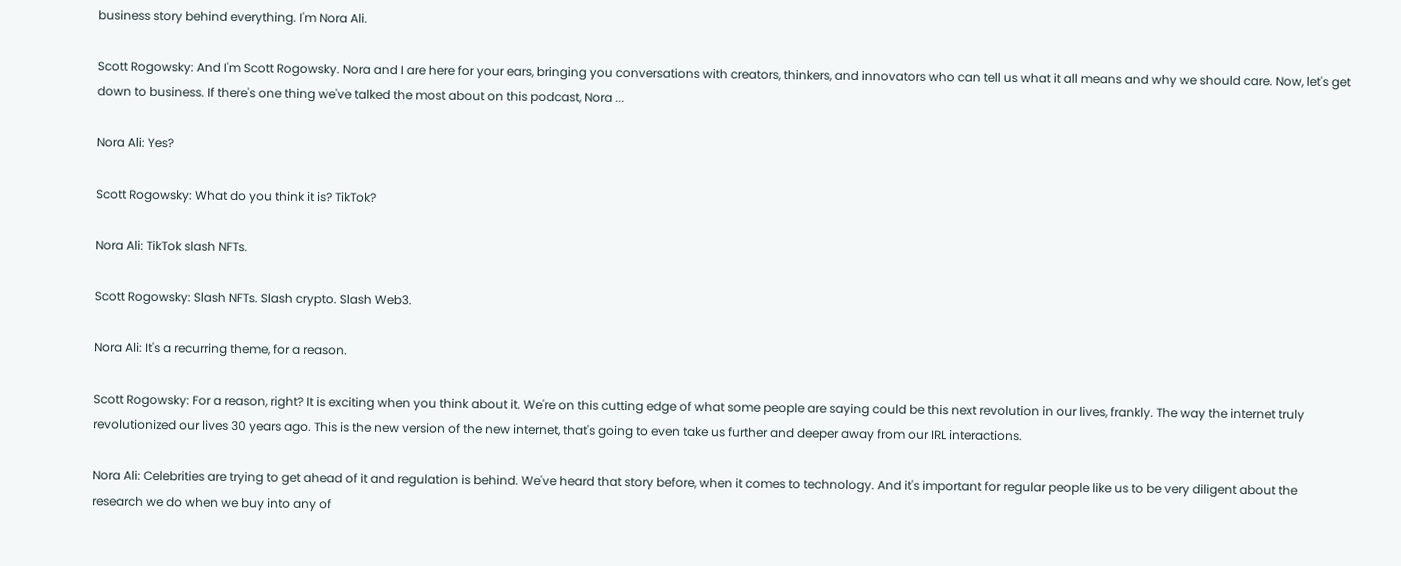business story behind everything. I'm Nora Ali.

Scott Rogowsky: And I'm Scott Rogowsky. Nora and I are here for your ears, bringing you conversations with creators, thinkers, and innovators who can tell us what it all means and why we should care. Now, let's get down to business. If there's one thing we've talked the most about on this podcast, Nora ...

Nora Ali: Yes?

Scott Rogowsky: What do you think it is? TikTok?

Nora Ali: TikTok slash NFTs.

Scott Rogowsky: Slash NFTs. Slash crypto. Slash Web3.

Nora Ali: It's a recurring theme, for a reason.

Scott Rogowsky: For a reason, right? It is exciting when you think about it. We're on this cutting edge of what some people are saying could be this next revolution in our lives, frankly. The way the internet truly revolutionized our lives 30 years ago. This is the new version of the new internet, that's going to even take us further and deeper away from our IRL interactions.

Nora Ali: Celebrities are trying to get ahead of it and regulation is behind. We've heard that story before, when it comes to technology. And it's important for regular people like us to be very diligent about the research we do when we buy into any of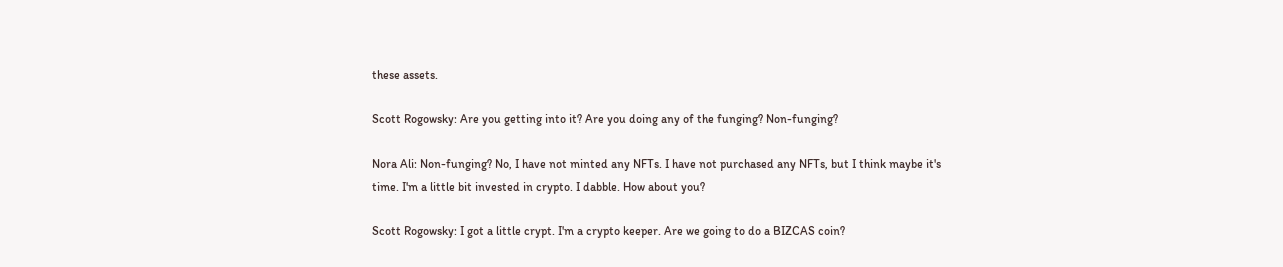these assets.

Scott Rogowsky: Are you getting into it? Are you doing any of the funging? Non-funging?

Nora Ali: Non-funging? No, I have not minted any NFTs. I have not purchased any NFTs, but I think maybe it's time. I'm a little bit invested in crypto. I dabble. How about you?

Scott Rogowsky: I got a little crypt. I'm a crypto keeper. Are we going to do a BIZCAS coin?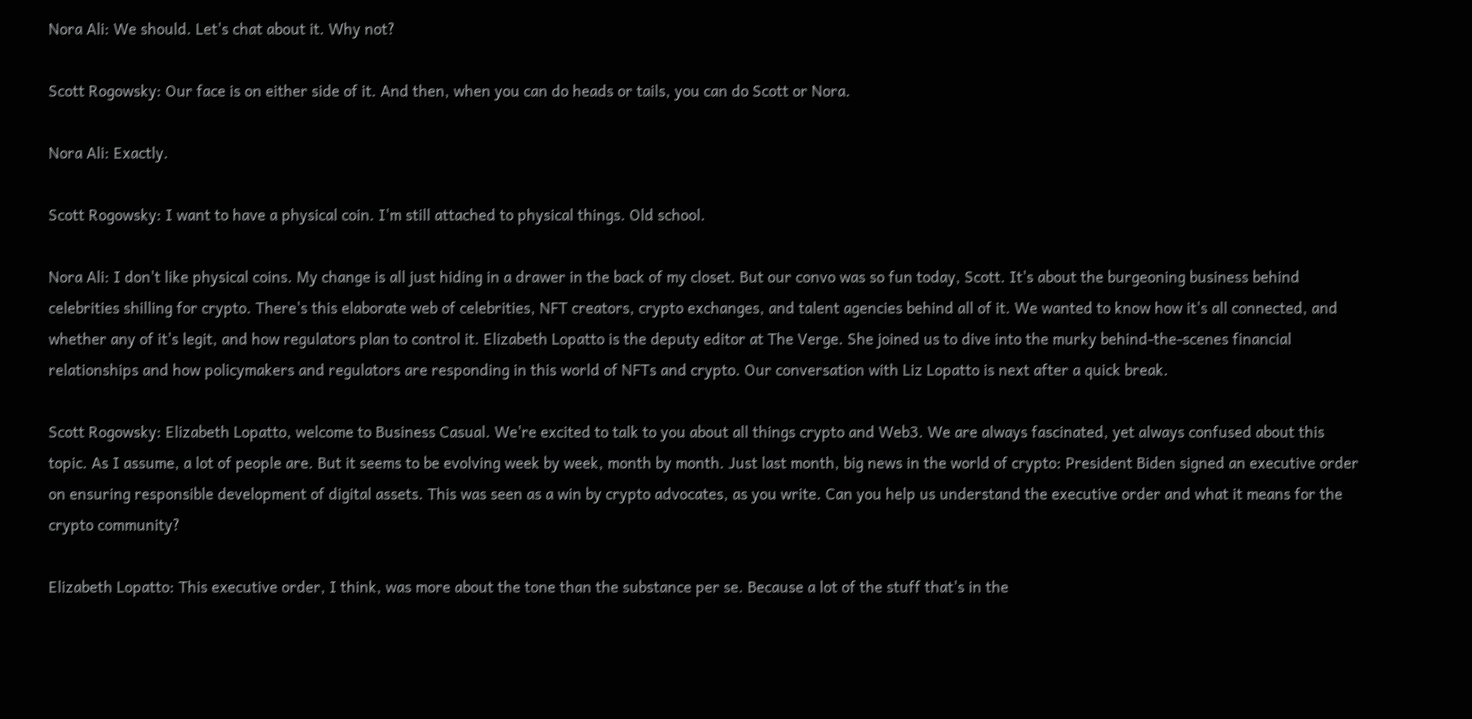Nora Ali: We should. Let's chat about it. Why not?

Scott Rogowsky: Our face is on either side of it. And then, when you can do heads or tails, you can do Scott or Nora.

Nora Ali: Exactly.

Scott Rogowsky: I want to have a physical coin. I'm still attached to physical things. Old school.

Nora Ali: I don't like physical coins. My change is all just hiding in a drawer in the back of my closet. But our convo was so fun today, Scott. It's about the burgeoning business behind celebrities shilling for crypto. There's this elaborate web of celebrities, NFT creators, crypto exchanges, and talent agencies behind all of it. We wanted to know how it's all connected, and whether any of it's legit, and how regulators plan to control it. Elizabeth Lopatto is the deputy editor at The Verge. She joined us to dive into the murky behind-the-scenes financial relationships and how policymakers and regulators are responding in this world of NFTs and crypto. Our conversation with Liz Lopatto is next after a quick break.

Scott Rogowsky: Elizabeth Lopatto, welcome to Business Casual. We're excited to talk to you about all things crypto and Web3. We are always fascinated, yet always confused about this topic. As I assume, a lot of people are. But it seems to be evolving week by week, month by month. Just last month, big news in the world of crypto: President Biden signed an executive order on ensuring responsible development of digital assets. This was seen as a win by crypto advocates, as you write. Can you help us understand the executive order and what it means for the crypto community?

Elizabeth Lopatto: This executive order, I think, was more about the tone than the substance per se. Because a lot of the stuff that's in the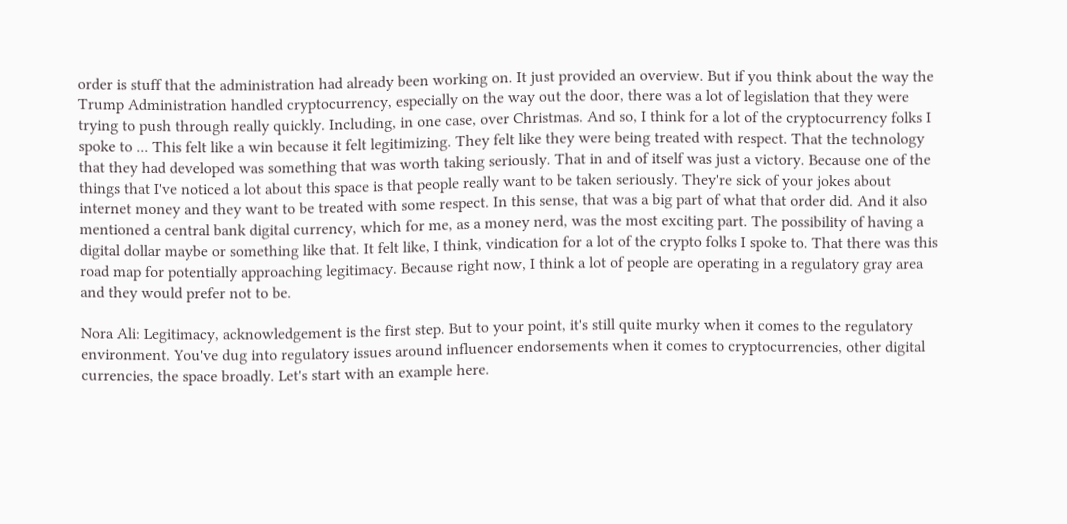order is stuff that the administration had already been working on. It just provided an overview. But if you think about the way the Trump Administration handled cryptocurrency, especially on the way out the door, there was a lot of legislation that they were trying to push through really quickly. Including, in one case, over Christmas. And so, I think for a lot of the cryptocurrency folks I spoke to ... This felt like a win because it felt legitimizing. They felt like they were being treated with respect. That the technology that they had developed was something that was worth taking seriously. That in and of itself was just a victory. Because one of the things that I've noticed a lot about this space is that people really want to be taken seriously. They're sick of your jokes about internet money and they want to be treated with some respect. In this sense, that was a big part of what that order did. And it also mentioned a central bank digital currency, which for me, as a money nerd, was the most exciting part. The possibility of having a digital dollar maybe or something like that. It felt like, I think, vindication for a lot of the crypto folks I spoke to. That there was this road map for potentially approaching legitimacy. Because right now, I think a lot of people are operating in a regulatory gray area and they would prefer not to be.

Nora Ali: Legitimacy, acknowledgement is the first step. But to your point, it's still quite murky when it comes to the regulatory environment. You've dug into regulatory issues around influencer endorsements when it comes to cryptocurrencies, other digital currencies, the space broadly. Let's start with an example here.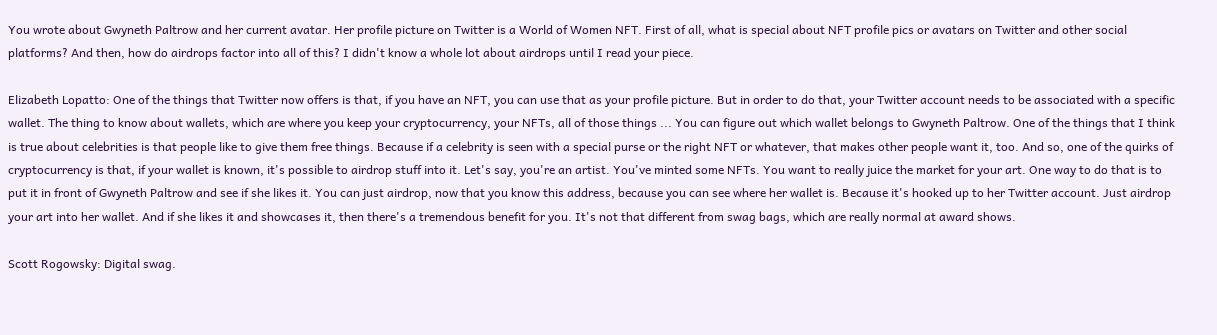You wrote about Gwyneth Paltrow and her current avatar. Her profile picture on Twitter is a World of Women NFT. First of all, what is special about NFT profile pics or avatars on Twitter and other social platforms? And then, how do airdrops factor into all of this? I didn't know a whole lot about airdrops until I read your piece.

Elizabeth Lopatto: One of the things that Twitter now offers is that, if you have an NFT, you can use that as your profile picture. But in order to do that, your Twitter account needs to be associated with a specific wallet. The thing to know about wallets, which are where you keep your cryptocurrency, your NFTs, all of those things ... You can figure out which wallet belongs to Gwyneth Paltrow. One of the things that I think is true about celebrities is that people like to give them free things. Because if a celebrity is seen with a special purse or the right NFT or whatever, that makes other people want it, too. And so, one of the quirks of cryptocurrency is that, if your wallet is known, it's possible to airdrop stuff into it. Let's say, you're an artist. You've minted some NFTs. You want to really juice the market for your art. One way to do that is to put it in front of Gwyneth Paltrow and see if she likes it. You can just airdrop, now that you know this address, because you can see where her wallet is. Because it's hooked up to her Twitter account. Just airdrop your art into her wallet. And if she likes it and showcases it, then there's a tremendous benefit for you. It's not that different from swag bags, which are really normal at award shows.

Scott Rogowsky: Digital swag.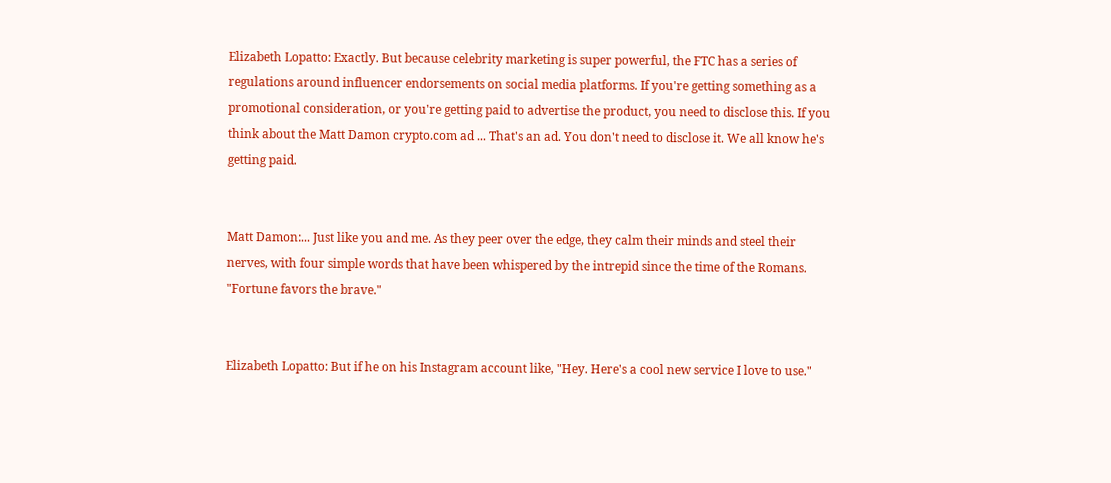Elizabeth Lopatto: Exactly. But because celebrity marketing is super powerful, the FTC has a series of regulations around influencer endorsements on social media platforms. If you're getting something as a promotional consideration, or you're getting paid to advertise the product, you need to disclose this. If you think about the Matt Damon crypto.com ad ... That's an ad. You don't need to disclose it. We all know he's getting paid.


Matt Damon:... Just like you and me. As they peer over the edge, they calm their minds and steel their nerves, with four simple words that have been whispered by the intrepid since the time of the Romans. "Fortune favors the brave."


Elizabeth Lopatto: But if he on his Instagram account like, "Hey. Here's a cool new service I love to use."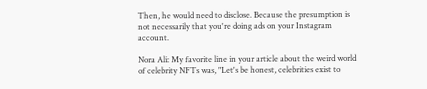Then, he would need to disclose. Because the presumption is not necessarily that you're doing ads on your Instagram account.

Nora Ali: My favorite line in your article about the weird world of celebrity NFTs was, "Let's be honest, celebrities exist to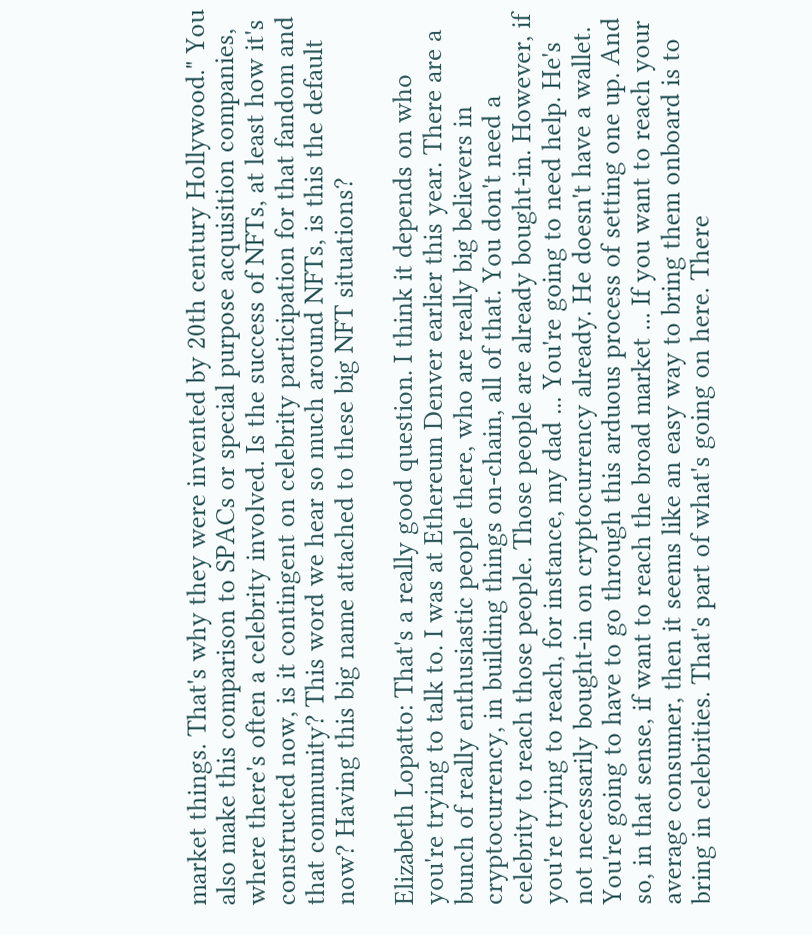market things. That's why they were invented by 20th century Hollywood." You also make this comparison to SPACs or special purpose acquisition companies, where there's often a celebrity involved. Is the success of NFTs, at least how it's constructed now, is it contingent on celebrity participation for that fandom and that community? This word we hear so much around NFTs, is this the default now? Having this big name attached to these big NFT situations?

Elizabeth Lopatto: That's a really good question. I think it depends on who you're trying to talk to. I was at Ethereum Denver earlier this year. There are a bunch of really enthusiastic people there, who are really big believers in cryptocurrency, in building things on-chain, all of that. You don't need a celebrity to reach those people. Those people are already bought-in. However, if you're trying to reach, for instance, my dad ... You're going to need help. He's not necessarily bought-in on cryptocurrency already. He doesn't have a wallet. You're going to have to go through this arduous process of setting one up. And so, in that sense, if want to reach the broad market ... If you want to reach your average consumer, then it seems like an easy way to bring them onboard is to bring in celebrities. That's part of what's going on here. There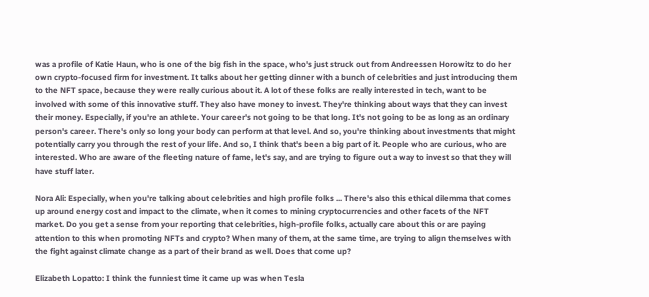was a profile of Katie Haun, who is one of the big fish in the space, who's just struck out from Andreessen Horowitz to do her own crypto-focused firm for investment. It talks about her getting dinner with a bunch of celebrities and just introducing them to the NFT space, because they were really curious about it. A lot of these folks are really interested in tech, want to be involved with some of this innovative stuff. They also have money to invest. They're thinking about ways that they can invest their money. Especially, if you're an athlete. Your career's not going to be that long. It's not going to be as long as an ordinary person's career. There's only so long your body can perform at that level. And so, you're thinking about investments that might potentially carry you through the rest of your life. And so, I think that's been a big part of it. People who are curious, who are interested. Who are aware of the fleeting nature of fame, let's say, and are trying to figure out a way to invest so that they will have stuff later.

Nora Ali: Especially, when you're talking about celebrities and high profile folks ... There's also this ethical dilemma that comes up around energy cost and impact to the climate, when it comes to mining cryptocurrencies and other facets of the NFT market. Do you get a sense from your reporting that celebrities, high-profile folks, actually care about this or are paying attention to this when promoting NFTs and crypto? When many of them, at the same time, are trying to align themselves with the fight against climate change as a part of their brand as well. Does that come up?

Elizabeth Lopatto: I think the funniest time it came up was when Tesla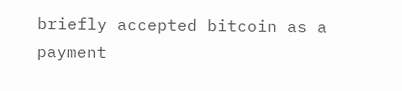briefly accepted bitcoin as a payment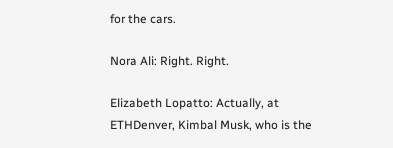for the cars.

Nora Ali: Right. Right.

Elizabeth Lopatto: Actually, at ETHDenver, Kimbal Musk, who is the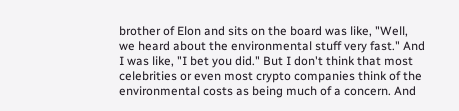brother of Elon and sits on the board was like, "Well, we heard about the environmental stuff very fast." And I was like, "I bet you did." But I don't think that most celebrities or even most crypto companies think of the environmental costs as being much of a concern. And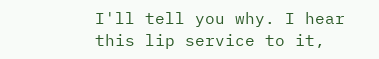I'll tell you why. I hear this lip service to it,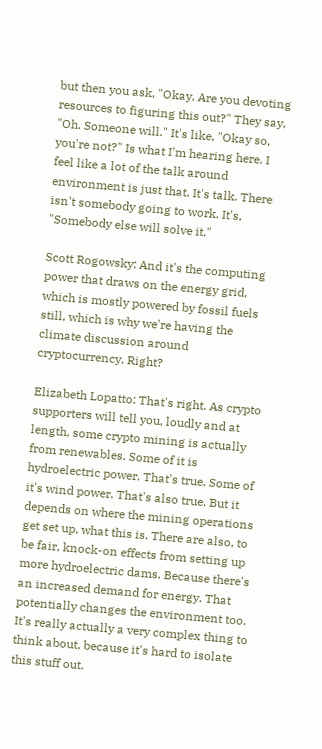but then you ask, "Okay. Are you devoting resources to figuring this out?" They say, "Oh. Someone will." It's like, "Okay so, you're not?" Is what I'm hearing here. I feel like a lot of the talk around environment is just that. It's talk. There isn't somebody going to work. It's, "Somebody else will solve it."

Scott Rogowsky: And it's the computing power that draws on the energy grid, which is mostly powered by fossil fuels still, which is why we're having the climate discussion around cryptocurrency. Right?

Elizabeth Lopatto: That's right. As crypto supporters will tell you, loudly and at length, some crypto mining is actually from renewables. Some of it is hydroelectric power. That's true. Some of it's wind power. That's also true. But it depends on where the mining operations get set up, what this is. There are also, to be fair, knock-on effects from setting up more hydroelectric dams. Because there's an increased demand for energy. That potentially changes the environment too. It's really actually a very complex thing to think about, because it's hard to isolate this stuff out.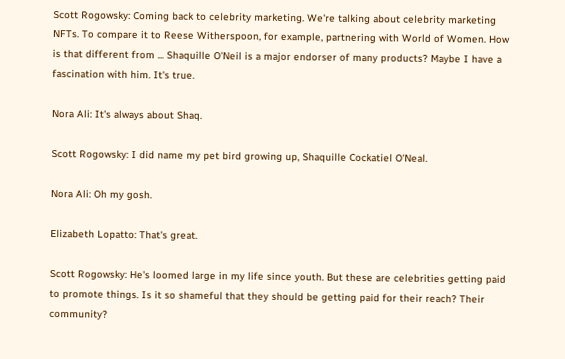Scott Rogowsky: Coming back to celebrity marketing. We're talking about celebrity marketing NFTs. To compare it to Reese Witherspoon, for example, partnering with World of Women. How is that different from ... Shaquille O'Neil is a major endorser of many products? Maybe I have a fascination with him. It's true.

Nora Ali: It's always about Shaq.

Scott Rogowsky: I did name my pet bird growing up, Shaquille Cockatiel O'Neal.

Nora Ali: Oh my gosh.

Elizabeth Lopatto: That's great.

Scott Rogowsky: He's loomed large in my life since youth. But these are celebrities getting paid to promote things. Is it so shameful that they should be getting paid for their reach? Their community?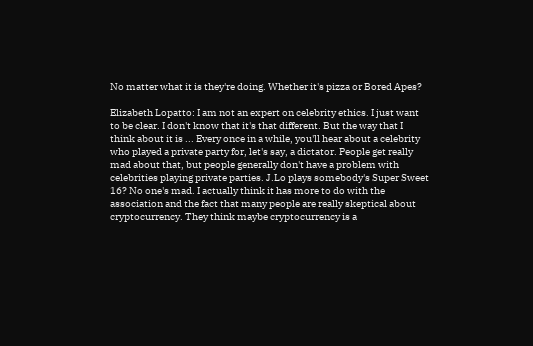No matter what it is they're doing. Whether it's pizza or Bored Apes?

Elizabeth Lopatto: I am not an expert on celebrity ethics. I just want to be clear. I don't know that it's that different. But the way that I think about it is ... Every once in a while, you'll hear about a celebrity who played a private party for, let's say, a dictator. People get really mad about that, but people generally don't have a problem with celebrities playing private parties. J.Lo plays somebody's Super Sweet 16? No one's mad. I actually think it has more to do with the association and the fact that many people are really skeptical about cryptocurrency. They think maybe cryptocurrency is a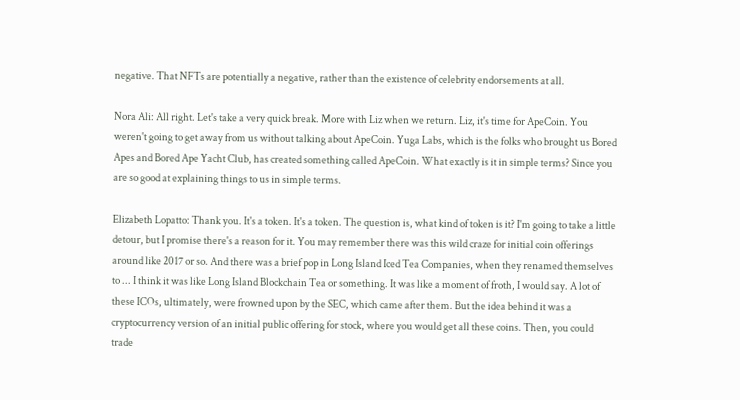negative. That NFTs are potentially a negative, rather than the existence of celebrity endorsements at all.

Nora Ali: All right. Let's take a very quick break. More with Liz when we return. Liz, it's time for ApeCoin. You weren't going to get away from us without talking about ApeCoin. Yuga Labs, which is the folks who brought us Bored Apes and Bored Ape Yacht Club, has created something called ApeCoin. What exactly is it in simple terms? Since you are so good at explaining things to us in simple terms.

Elizabeth Lopatto: Thank you. It's a token. It's a token. The question is, what kind of token is it? I'm going to take a little detour, but I promise there's a reason for it. You may remember there was this wild craze for initial coin offerings around like 2017 or so. And there was a brief pop in Long Island Iced Tea Companies, when they renamed themselves to ... I think it was like Long Island Blockchain Tea or something. It was like a moment of froth, I would say. A lot of these ICOs, ultimately, were frowned upon by the SEC, which came after them. But the idea behind it was a cryptocurrency version of an initial public offering for stock, where you would get all these coins. Then, you could trade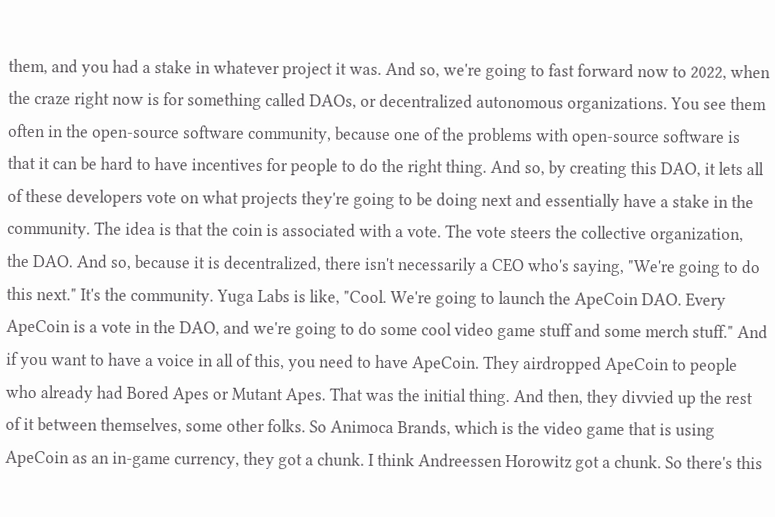them, and you had a stake in whatever project it was. And so, we're going to fast forward now to 2022, when the craze right now is for something called DAOs, or decentralized autonomous organizations. You see them often in the open-source software community, because one of the problems with open-source software is that it can be hard to have incentives for people to do the right thing. And so, by creating this DAO, it lets all of these developers vote on what projects they're going to be doing next and essentially have a stake in the community. The idea is that the coin is associated with a vote. The vote steers the collective organization, the DAO. And so, because it is decentralized, there isn't necessarily a CEO who's saying, "We're going to do this next." It's the community. Yuga Labs is like, "Cool. We're going to launch the ApeCoin DAO. Every ApeCoin is a vote in the DAO, and we're going to do some cool video game stuff and some merch stuff." And if you want to have a voice in all of this, you need to have ApeCoin. They airdropped ApeCoin to people who already had Bored Apes or Mutant Apes. That was the initial thing. And then, they divvied up the rest of it between themselves, some other folks. So Animoca Brands, which is the video game that is using ApeCoin as an in-game currency, they got a chunk. I think Andreessen Horowitz got a chunk. So there's this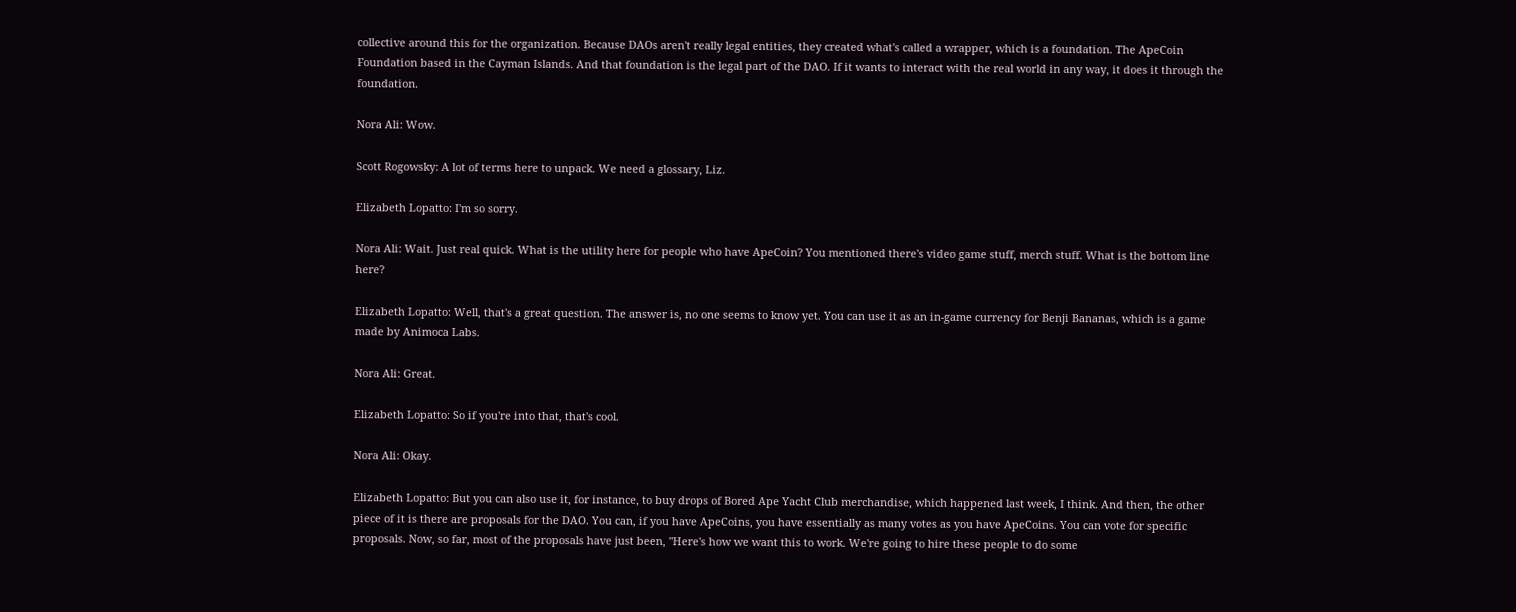collective around this for the organization. Because DAOs aren't really legal entities, they created what's called a wrapper, which is a foundation. The ApeCoin Foundation based in the Cayman Islands. And that foundation is the legal part of the DAO. If it wants to interact with the real world in any way, it does it through the foundation.

Nora Ali: Wow.

Scott Rogowsky: A lot of terms here to unpack. We need a glossary, Liz.

Elizabeth Lopatto: I'm so sorry.

Nora Ali: Wait. Just real quick. What is the utility here for people who have ApeCoin? You mentioned there's video game stuff, merch stuff. What is the bottom line here?

Elizabeth Lopatto: Well, that's a great question. The answer is, no one seems to know yet. You can use it as an in-game currency for Benji Bananas, which is a game made by Animoca Labs.

Nora Ali: Great.

Elizabeth Lopatto: So if you're into that, that's cool.

Nora Ali: Okay.

Elizabeth Lopatto: But you can also use it, for instance, to buy drops of Bored Ape Yacht Club merchandise, which happened last week, I think. And then, the other piece of it is there are proposals for the DAO. You can, if you have ApeCoins, you have essentially as many votes as you have ApeCoins. You can vote for specific proposals. Now, so far, most of the proposals have just been, "Here's how we want this to work. We're going to hire these people to do some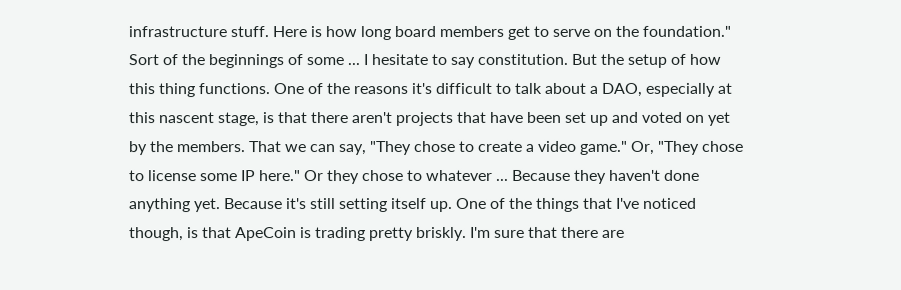infrastructure stuff. Here is how long board members get to serve on the foundation." Sort of the beginnings of some ... I hesitate to say constitution. But the setup of how this thing functions. One of the reasons it's difficult to talk about a DAO, especially at this nascent stage, is that there aren't projects that have been set up and voted on yet by the members. That we can say, "They chose to create a video game." Or, "They chose to license some IP here." Or they chose to whatever ... Because they haven't done anything yet. Because it's still setting itself up. One of the things that I've noticed though, is that ApeCoin is trading pretty briskly. I'm sure that there are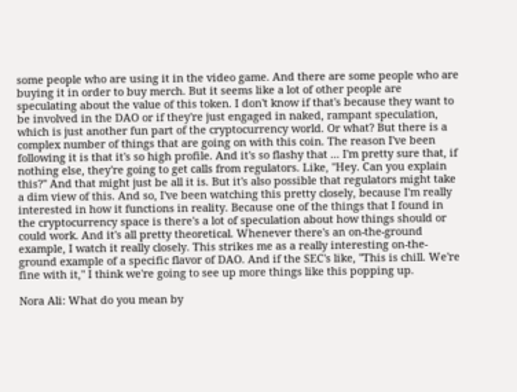some people who are using it in the video game. And there are some people who are buying it in order to buy merch. But it seems like a lot of other people are speculating about the value of this token. I don't know if that's because they want to be involved in the DAO or if they're just engaged in naked, rampant speculation, which is just another fun part of the cryptocurrency world. Or what? But there is a complex number of things that are going on with this coin. The reason I've been following it is that it's so high profile. And it's so flashy that ... I'm pretty sure that, if nothing else, they're going to get calls from regulators. Like, "Hey. Can you explain this?" And that might just be all it is. But it's also possible that regulators might take a dim view of this. And so, I've been watching this pretty closely, because I'm really interested in how it functions in reality. Because one of the things that I found in the cryptocurrency space is there's a lot of speculation about how things should or could work. And it's all pretty theoretical. Whenever there's an on-the-ground example, I watch it really closely. This strikes me as a really interesting on-the-ground example of a specific flavor of DAO. And if the SEC's like, "This is chill. We're fine with it," I think we're going to see up more things like this popping up.

Nora Ali: What do you mean by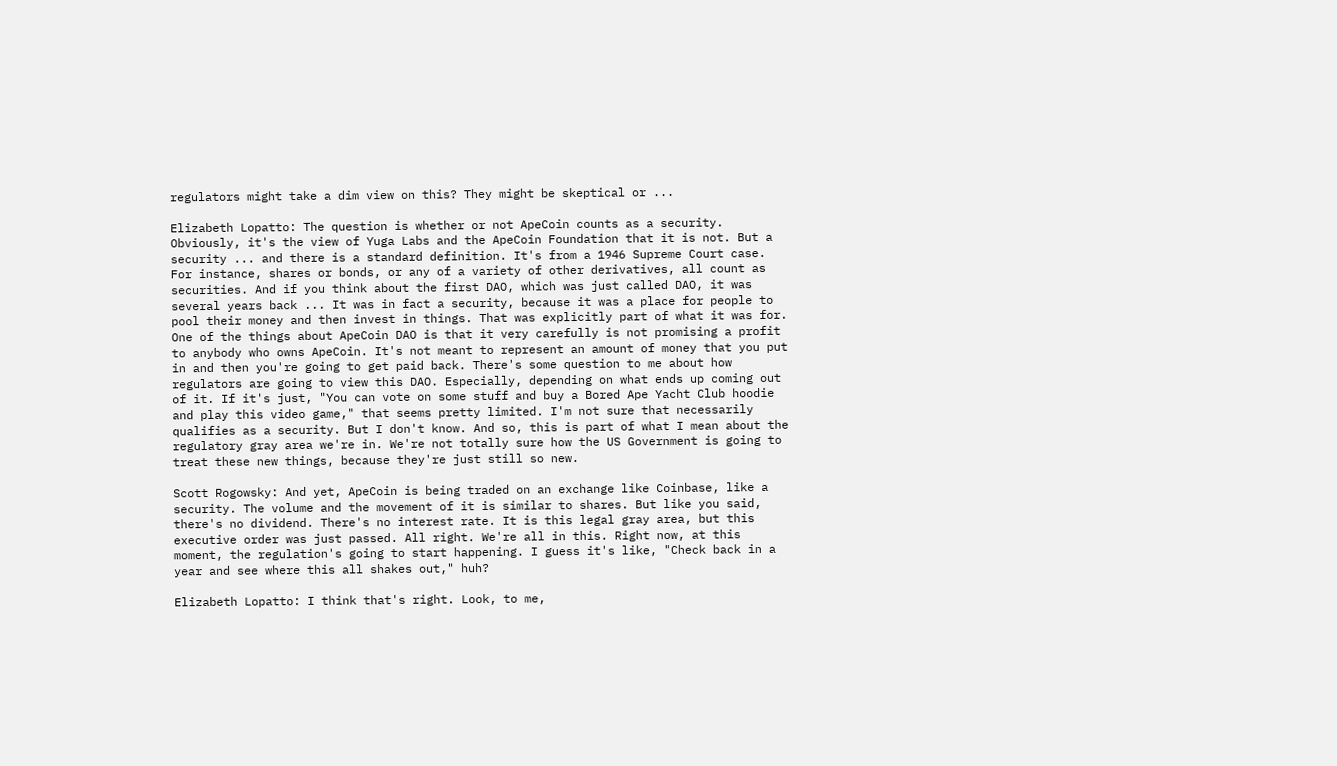regulators might take a dim view on this? They might be skeptical or ...

Elizabeth Lopatto: The question is whether or not ApeCoin counts as a security. Obviously, it's the view of Yuga Labs and the ApeCoin Foundation that it is not. But a security ... and there is a standard definition. It's from a 1946 Supreme Court case. For instance, shares or bonds, or any of a variety of other derivatives, all count as securities. And if you think about the first DAO, which was just called DAO, it was several years back ... It was in fact a security, because it was a place for people to pool their money and then invest in things. That was explicitly part of what it was for. One of the things about ApeCoin DAO is that it very carefully is not promising a profit to anybody who owns ApeCoin. It's not meant to represent an amount of money that you put in and then you're going to get paid back. There's some question to me about how regulators are going to view this DAO. Especially, depending on what ends up coming out of it. If it's just, "You can vote on some stuff and buy a Bored Ape Yacht Club hoodie and play this video game," that seems pretty limited. I'm not sure that necessarily qualifies as a security. But I don't know. And so, this is part of what I mean about the regulatory gray area we're in. We're not totally sure how the US Government is going to treat these new things, because they're just still so new.

Scott Rogowsky: And yet, ApeCoin is being traded on an exchange like Coinbase, like a security. The volume and the movement of it is similar to shares. But like you said, there's no dividend. There's no interest rate. It is this legal gray area, but this executive order was just passed. All right. We're all in this. Right now, at this moment, the regulation's going to start happening. I guess it's like, "Check back in a year and see where this all shakes out," huh?

Elizabeth Lopatto: I think that's right. Look, to me,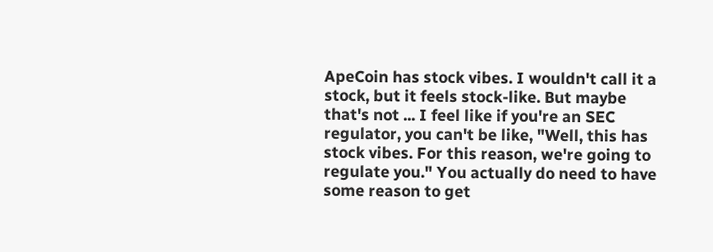ApeCoin has stock vibes. I wouldn't call it a stock, but it feels stock-like. But maybe that's not ... I feel like if you're an SEC regulator, you can't be like, "Well, this has stock vibes. For this reason, we're going to regulate you." You actually do need to have some reason to get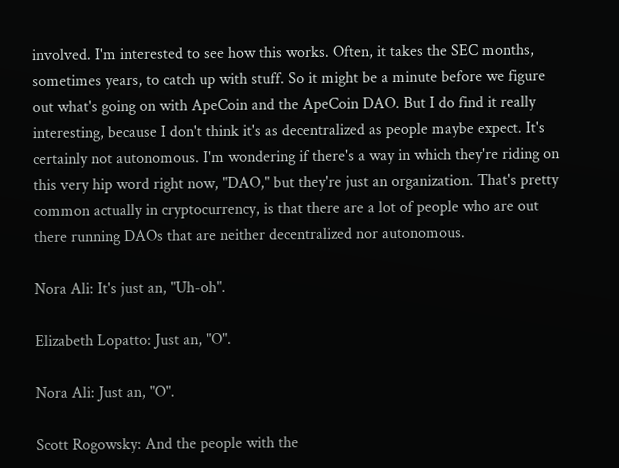involved. I'm interested to see how this works. Often, it takes the SEC months, sometimes years, to catch up with stuff. So it might be a minute before we figure out what's going on with ApeCoin and the ApeCoin DAO. But I do find it really interesting, because I don't think it's as decentralized as people maybe expect. It's certainly not autonomous. I'm wondering if there's a way in which they're riding on this very hip word right now, "DAO," but they're just an organization. That's pretty common actually in cryptocurrency, is that there are a lot of people who are out there running DAOs that are neither decentralized nor autonomous.

Nora Ali: It's just an, "Uh-oh".

Elizabeth Lopatto: Just an, "O".

Nora Ali: Just an, "O".

Scott Rogowsky: And the people with the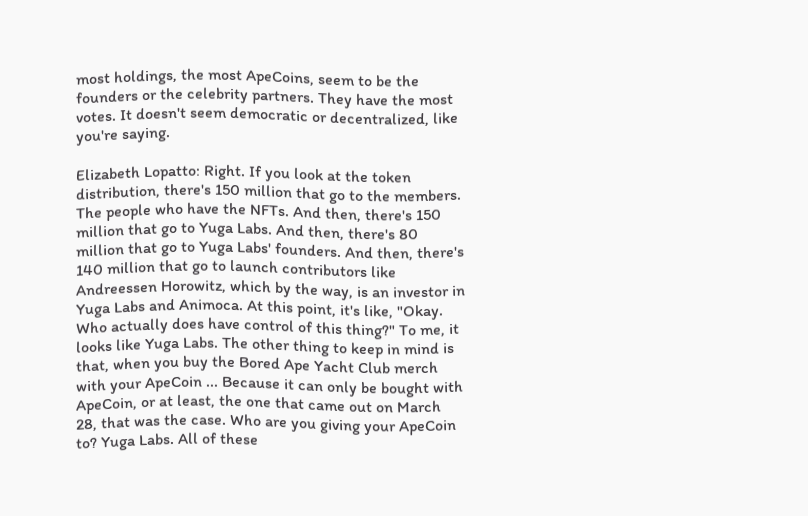most holdings, the most ApeCoins, seem to be the founders or the celebrity partners. They have the most votes. It doesn't seem democratic or decentralized, like you're saying.

Elizabeth Lopatto: Right. If you look at the token distribution, there's 150 million that go to the members. The people who have the NFTs. And then, there's 150 million that go to Yuga Labs. And then, there's 80 million that go to Yuga Labs' founders. And then, there's 140 million that go to launch contributors like Andreessen Horowitz, which by the way, is an investor in Yuga Labs and Animoca. At this point, it's like, "Okay. Who actually does have control of this thing?" To me, it looks like Yuga Labs. The other thing to keep in mind is that, when you buy the Bored Ape Yacht Club merch with your ApeCoin ... Because it can only be bought with ApeCoin, or at least, the one that came out on March 28, that was the case. Who are you giving your ApeCoin to? Yuga Labs. All of these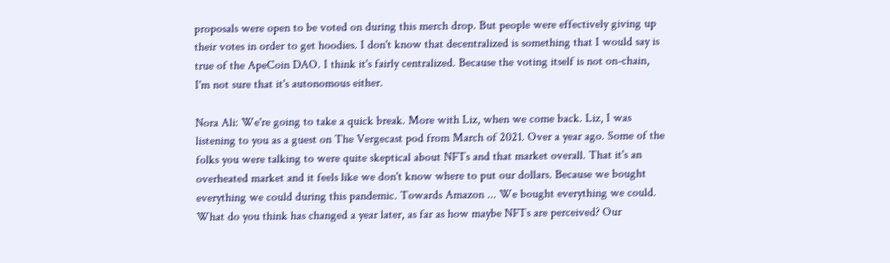proposals were open to be voted on during this merch drop. But people were effectively giving up their votes in order to get hoodies. I don't know that decentralized is something that I would say is true of the ApeCoin DAO. I think it's fairly centralized. Because the voting itself is not on-chain, I'm not sure that it's autonomous either.

Nora Ali: We're going to take a quick break. More with Liz, when we come back. Liz, I was listening to you as a guest on The Vergecast pod from March of 2021. Over a year ago. Some of the folks you were talking to were quite skeptical about NFTs and that market overall. That it's an overheated market and it feels like we don't know where to put our dollars. Because we bought everything we could during this pandemic. Towards Amazon ... We bought everything we could. What do you think has changed a year later, as far as how maybe NFTs are perceived? Our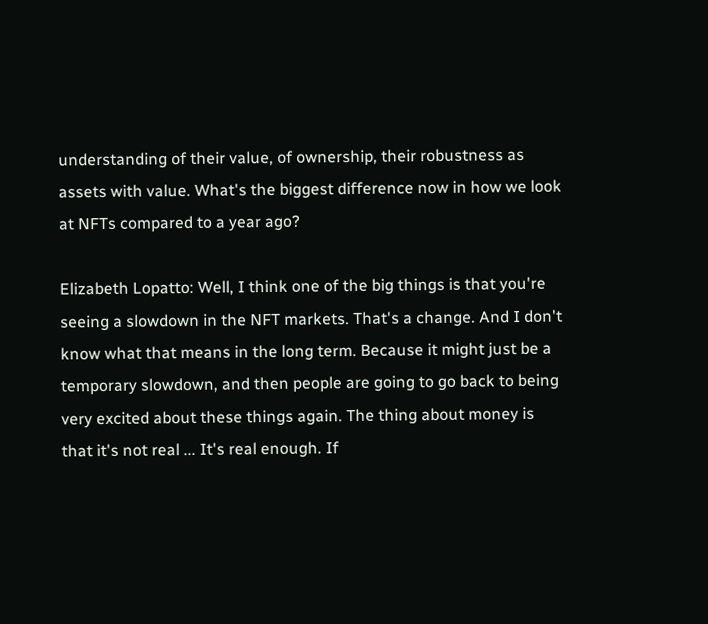understanding of their value, of ownership, their robustness as assets with value. What's the biggest difference now in how we look at NFTs compared to a year ago?

Elizabeth Lopatto: Well, I think one of the big things is that you're seeing a slowdown in the NFT markets. That's a change. And I don't know what that means in the long term. Because it might just be a temporary slowdown, and then people are going to go back to being very excited about these things again. The thing about money is that it's not real ... It's real enough. If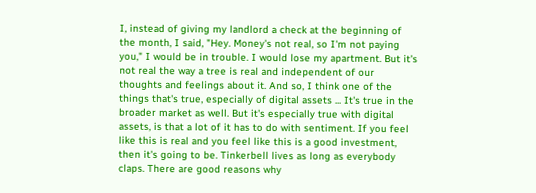I, instead of giving my landlord a check at the beginning of the month, I said, "Hey. Money's not real, so I'm not paying you," I would be in trouble. I would lose my apartment. But it's not real the way a tree is real and independent of our thoughts and feelings about it. And so, I think one of the things that's true, especially of digital assets ... It's true in the broader market as well. But it's especially true with digital assets, is that a lot of it has to do with sentiment. If you feel like this is real and you feel like this is a good investment, then it's going to be. Tinkerbell lives as long as everybody claps. There are good reasons why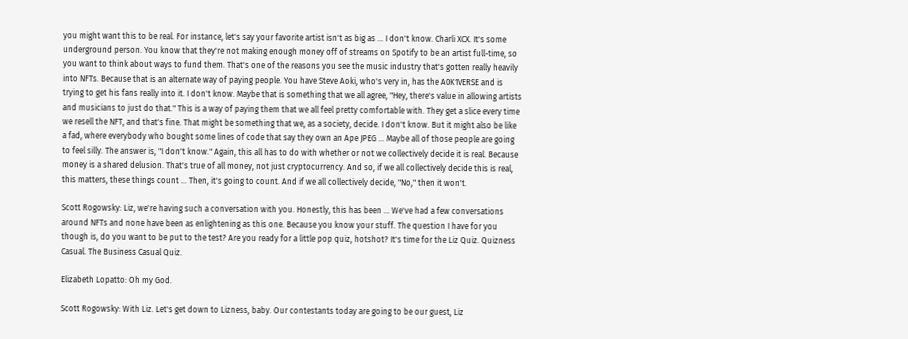you might want this to be real. For instance, let's say your favorite artist isn't as big as ... I don't know. Charli XCX. It's some underground person. You know that they're not making enough money off of streams on Spotify to be an artist full-time, so you want to think about ways to fund them. That's one of the reasons you see the music industry that's gotten really heavily into NFTs. Because that is an alternate way of paying people. You have Steve Aoki, who's very in, has the A0K1VERSE and is trying to get his fans really into it. I don't know. Maybe that is something that we all agree, "Hey, there's value in allowing artists and musicians to just do that." This is a way of paying them that we all feel pretty comfortable with. They get a slice every time we resell the NFT, and that's fine. That might be something that we, as a society, decide. I don't know. But it might also be like a fad, where everybody who bought some lines of code that say they own an Ape JPEG ... Maybe all of those people are going to feel silly. The answer is, "I don't know." Again, this all has to do with whether or not we collectively decide it is real. Because money is a shared delusion. That's true of all money, not just cryptocurrency. And so, if we all collectively decide this is real, this matters, these things count ... Then, it's going to count. And if we all collectively decide, "No," then it won't.

Scott Rogowsky: Liz, we're having such a conversation with you. Honestly, this has been ... We've had a few conversations around NFTs and none have been as enlightening as this one. Because you know your stuff. The question I have for you though is, do you want to be put to the test? Are you ready for a little pop quiz, hotshot? It's time for the Liz Quiz. Quizness Casual. The Business Casual Quiz.

Elizabeth Lopatto: Oh my God.

Scott Rogowsky: With Liz. Let's get down to Lizness, baby. Our contestants today are going to be our guest, Liz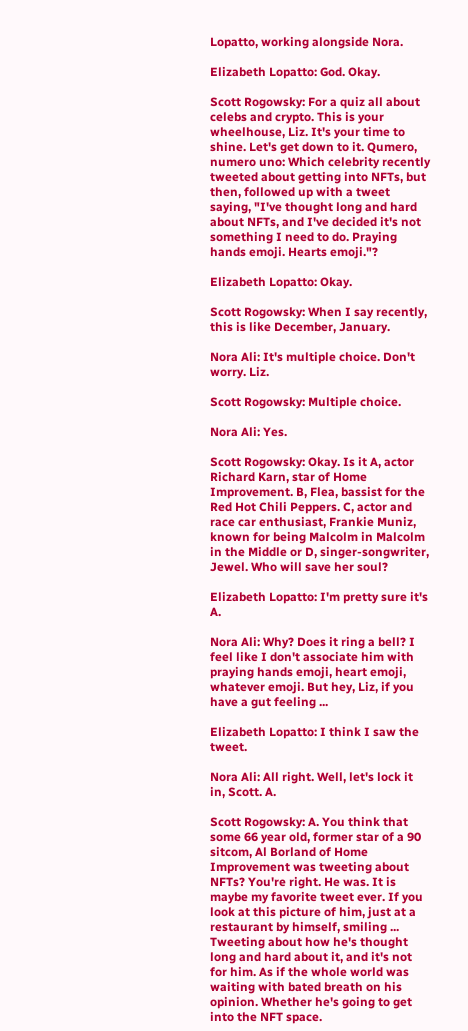Lopatto, working alongside Nora.

Elizabeth Lopatto: God. Okay.

Scott Rogowsky: For a quiz all about celebs and crypto. This is your wheelhouse, Liz. It's your time to shine. Let's get down to it. Qumero, numero uno: Which celebrity recently tweeted about getting into NFTs, but then, followed up with a tweet saying, "I've thought long and hard about NFTs, and I've decided it's not something I need to do. Praying hands emoji. Hearts emoji."?

Elizabeth Lopatto: Okay.

Scott Rogowsky: When I say recently, this is like December, January.

Nora Ali: It's multiple choice. Don't worry. Liz.

Scott Rogowsky: Multiple choice.

Nora Ali: Yes.

Scott Rogowsky: Okay. Is it A, actor Richard Karn, star of Home Improvement. B, Flea, bassist for the Red Hot Chili Peppers. C, actor and race car enthusiast, Frankie Muniz, known for being Malcolm in Malcolm in the Middle or D, singer-songwriter, Jewel. Who will save her soul?

Elizabeth Lopatto: I'm pretty sure it's A.

Nora Ali: Why? Does it ring a bell? I feel like I don't associate him with praying hands emoji, heart emoji, whatever emoji. But hey, Liz, if you have a gut feeling ...

Elizabeth Lopatto: I think I saw the tweet.

Nora Ali: All right. Well, let's lock it in, Scott. A.

Scott Rogowsky: A. You think that some 66 year old, former star of a 90 sitcom, Al Borland of Home Improvement was tweeting about NFTs? You're right. He was. It is maybe my favorite tweet ever. If you look at this picture of him, just at a restaurant by himself, smiling ... Tweeting about how he's thought long and hard about it, and it's not for him. As if the whole world was waiting with bated breath on his opinion. Whether he's going to get into the NFT space.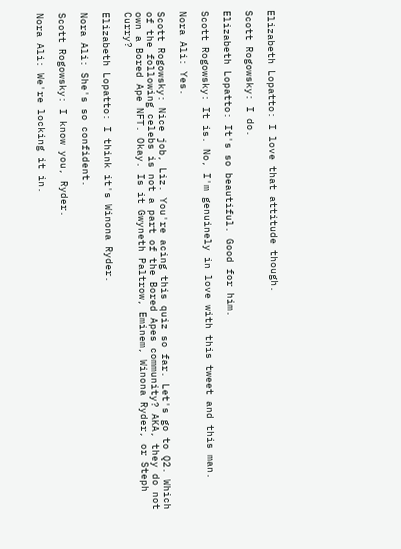Elizabeth Lopatto: I love that attitude though.

Scott Rogowsky: I do.

Elizabeth Lopatto: It's so beautiful. Good for him.

Scott Rogowsky: It is. No, I'm genuinely in love with this tweet and this man.

Nora Ali: Yes.

Scott Rogowsky: Nice job, Liz. You're acing this quiz so far. Let's go to Q2. Which of the following celebs is not a part of the Bored Apes community? AKA, they do not own a Bored Ape NFT. Okay. Is it Gwyneth Paltrow, Eminem, Winona Ryder, or Steph Curry?

Elizabeth Lopatto: I think it's Winona Ryder.

Nora Ali: She's so confident.

Scott Rogowsky: I know you, Ryder.

Nora Ali: We're locking it in.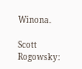Winona.

Scott Rogowsky: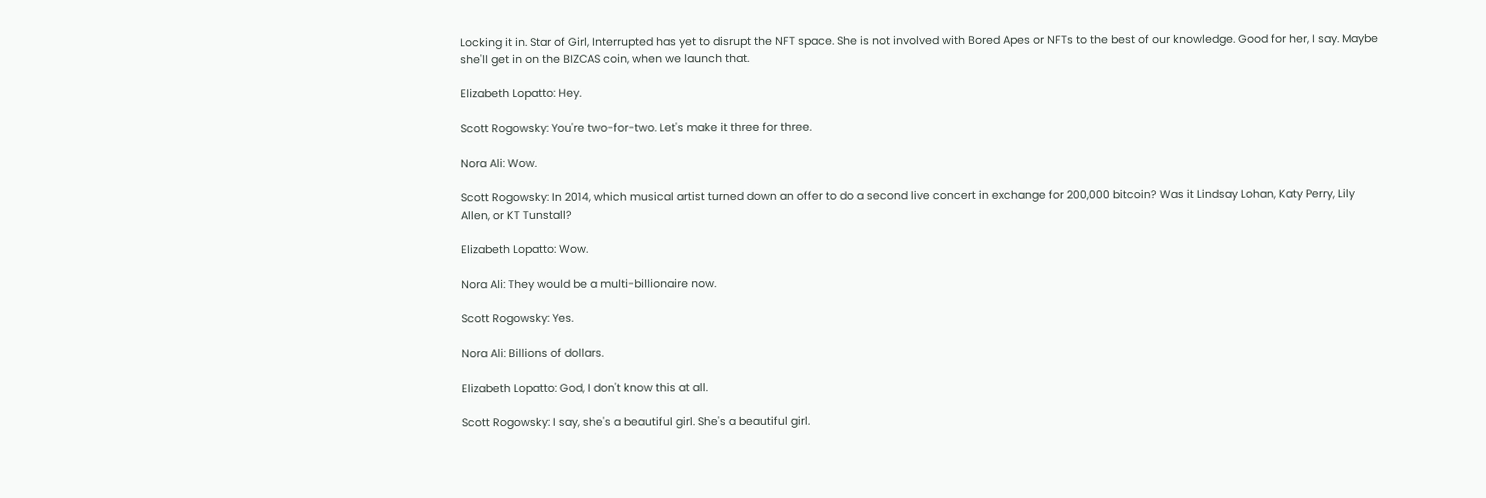Locking it in. Star of Girl, Interrupted has yet to disrupt the NFT space. She is not involved with Bored Apes or NFTs to the best of our knowledge. Good for her, I say. Maybe she'll get in on the BIZCAS coin, when we launch that.

Elizabeth Lopatto: Hey.

Scott Rogowsky: You're two-for-two. Let's make it three for three.

Nora Ali: Wow.

Scott Rogowsky: In 2014, which musical artist turned down an offer to do a second live concert in exchange for 200,000 bitcoin? Was it Lindsay Lohan, Katy Perry, Lily Allen, or KT Tunstall?

Elizabeth Lopatto: Wow.

Nora Ali: They would be a multi-billionaire now.

Scott Rogowsky: Yes.

Nora Ali: Billions of dollars.

Elizabeth Lopatto: God, I don't know this at all.

Scott Rogowsky: I say, she's a beautiful girl. She's a beautiful girl.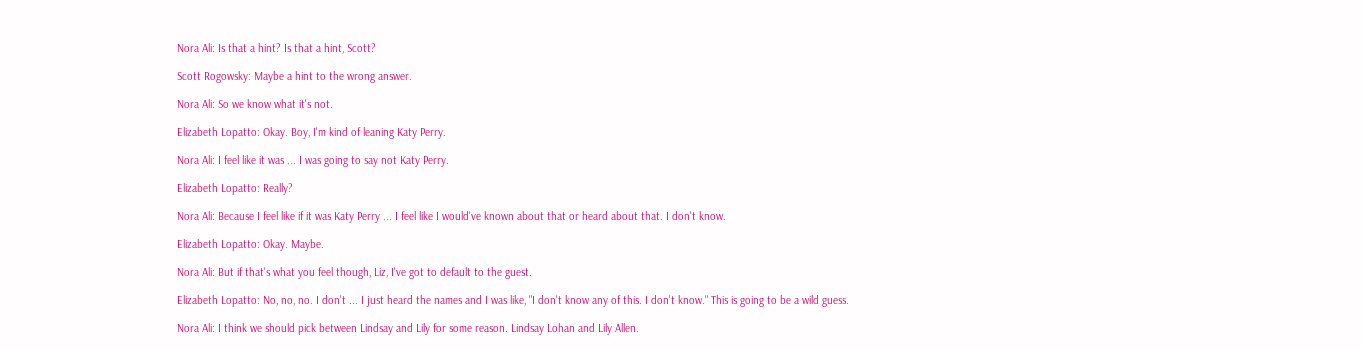Nora Ali: Is that a hint? Is that a hint, Scott?

Scott Rogowsky: Maybe a hint to the wrong answer.

Nora Ali: So we know what it's not.

Elizabeth Lopatto: Okay. Boy, I'm kind of leaning Katy Perry.

Nora Ali: I feel like it was ... I was going to say not Katy Perry.

Elizabeth Lopatto: Really?

Nora Ali: Because I feel like if it was Katy Perry ... I feel like I would've known about that or heard about that. I don't know.

Elizabeth Lopatto: Okay. Maybe.

Nora Ali: But if that's what you feel though, Liz, I've got to default to the guest.

Elizabeth Lopatto: No, no, no. I don't ... I just heard the names and I was like, "I don't know any of this. I don't know." This is going to be a wild guess.

Nora Ali: I think we should pick between Lindsay and Lily for some reason. Lindsay Lohan and Lily Allen.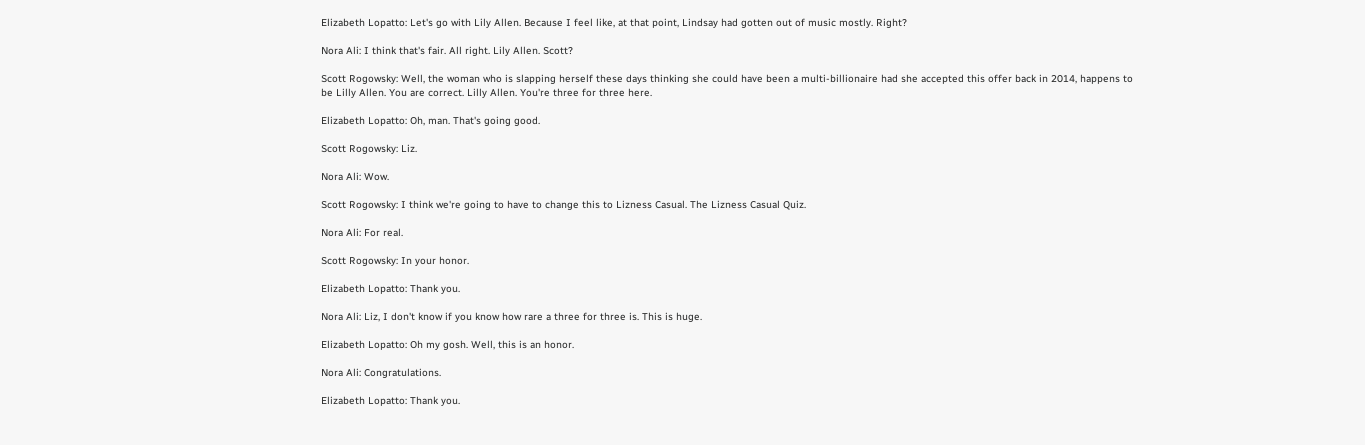Elizabeth Lopatto: Let's go with Lily Allen. Because I feel like, at that point, Lindsay had gotten out of music mostly. Right?

Nora Ali: I think that's fair. All right. Lily Allen. Scott?

Scott Rogowsky: Well, the woman who is slapping herself these days thinking she could have been a multi-billionaire had she accepted this offer back in 2014, happens to be Lilly Allen. You are correct. Lilly Allen. You're three for three here.

Elizabeth Lopatto: Oh, man. That's going good.

Scott Rogowsky: Liz.

Nora Ali: Wow.

Scott Rogowsky: I think we're going to have to change this to Lizness Casual. The Lizness Casual Quiz.

Nora Ali: For real.

Scott Rogowsky: In your honor.

Elizabeth Lopatto: Thank you.

Nora Ali: Liz, I don't know if you know how rare a three for three is. This is huge.

Elizabeth Lopatto: Oh my gosh. Well, this is an honor.

Nora Ali: Congratulations.

Elizabeth Lopatto: Thank you.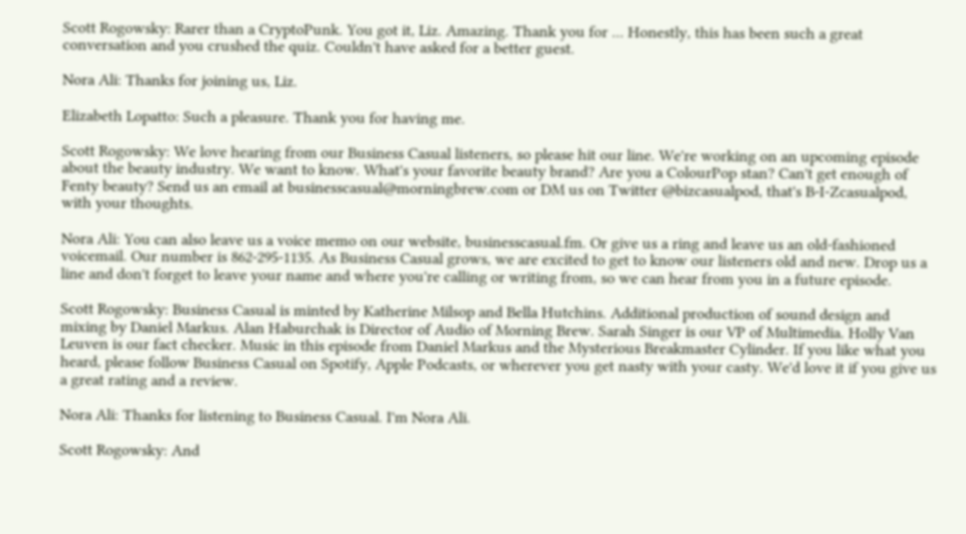Scott Rogowsky: Rarer than a CryptoPunk. You got it, Liz. Amazing. Thank you for ... Honestly, this has been such a great conversation and you crushed the quiz. Couldn't have asked for a better guest.

Nora Ali: Thanks for joining us, Liz.

Elizabeth Lopatto: Such a pleasure. Thank you for having me.

Scott Rogowsky: We love hearing from our Business Casual listeners, so please hit our line. We're working on an upcoming episode about the beauty industry. We want to know. What's your favorite beauty brand? Are you a ColourPop stan? Can't get enough of Fenty beauty? Send us an email at businesscasual@morningbrew.com or DM us on Twitter @bizcasualpod, that's B-I-Zcasualpod, with your thoughts.

Nora Ali: You can also leave us a voice memo on our website, businesscasual.fm. Or give us a ring and leave us an old-fashioned voicemail. Our number is 862-295-1135. As Business Casual grows, we are excited to get to know our listeners old and new. Drop us a line and don't forget to leave your name and where you're calling or writing from, so we can hear from you in a future episode.

Scott Rogowsky: Business Casual is minted by Katherine Milsop and Bella Hutchins. Additional production of sound design and mixing by Daniel Markus. Alan Haburchak is Director of Audio of Morning Brew. Sarah Singer is our VP of Multimedia. Holly Van Leuven is our fact checker. Music in this episode from Daniel Markus and the Mysterious Breakmaster Cylinder. If you like what you heard, please follow Business Casual on Spotify, Apple Podcasts, or wherever you get nasty with your casty. We'd love it if you give us a great rating and a review.

Nora Ali: Thanks for listening to Business Casual. I'm Nora Ali.

Scott Rogowsky: And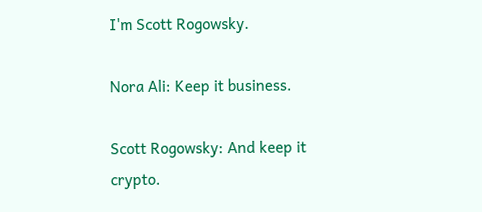I'm Scott Rogowsky.

Nora Ali: Keep it business.

Scott Rogowsky: And keep it crypto.